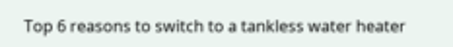Top 6 reasons to switch to a tankless water heater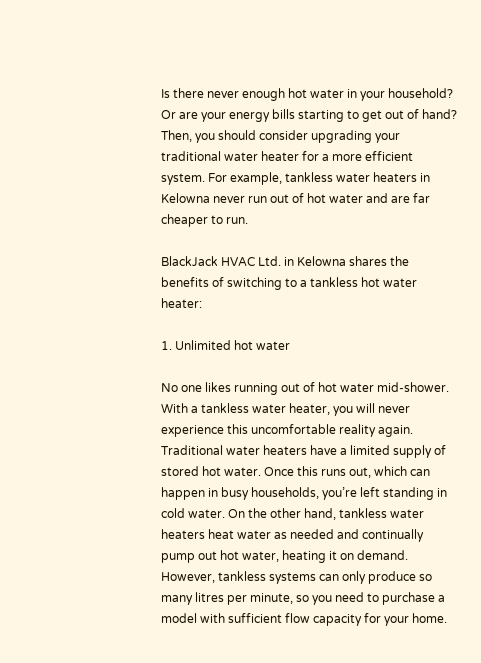Is there never enough hot water in your household? Or are your energy bills starting to get out of hand? Then, you should consider upgrading your traditional water heater for a more efficient system. For example, tankless water heaters in Kelowna never run out of hot water and are far cheaper to run.

BlackJack HVAC Ltd. in Kelowna shares the benefits of switching to a tankless hot water heater:

1. Unlimited hot water

No one likes running out of hot water mid-shower. With a tankless water heater, you will never experience this uncomfortable reality again. Traditional water heaters have a limited supply of stored hot water. Once this runs out, which can happen in busy households, you’re left standing in cold water. On the other hand, tankless water heaters heat water as needed and continually pump out hot water, heating it on demand. However, tankless systems can only produce so many litres per minute, so you need to purchase a model with sufficient flow capacity for your home.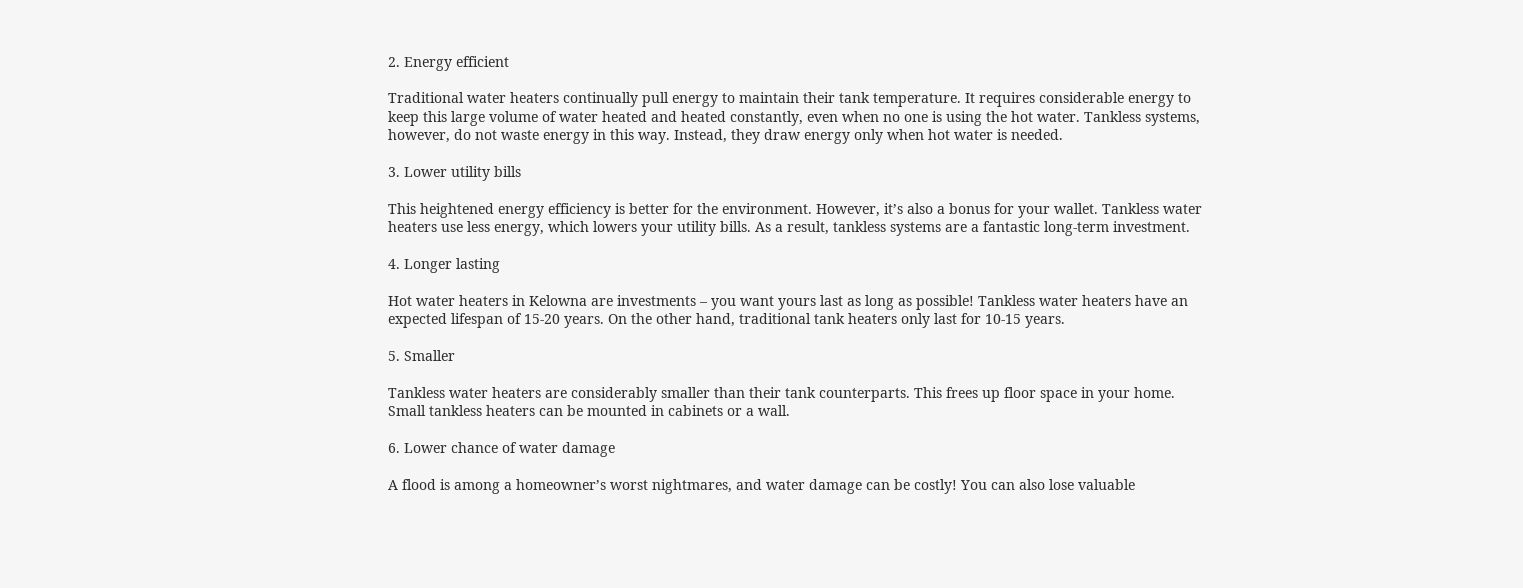2. Energy efficient

Traditional water heaters continually pull energy to maintain their tank temperature. It requires considerable energy to keep this large volume of water heated and heated constantly, even when no one is using the hot water. Tankless systems, however, do not waste energy in this way. Instead, they draw energy only when hot water is needed.

3. Lower utility bills

This heightened energy efficiency is better for the environment. However, it’s also a bonus for your wallet. Tankless water heaters use less energy, which lowers your utility bills. As a result, tankless systems are a fantastic long-term investment.

4. Longer lasting

Hot water heaters in Kelowna are investments – you want yours last as long as possible! Tankless water heaters have an expected lifespan of 15-20 years. On the other hand, traditional tank heaters only last for 10-15 years.

5. Smaller

Tankless water heaters are considerably smaller than their tank counterparts. This frees up floor space in your home. Small tankless heaters can be mounted in cabinets or a wall.

6. Lower chance of water damage

A flood is among a homeowner’s worst nightmares, and water damage can be costly! You can also lose valuable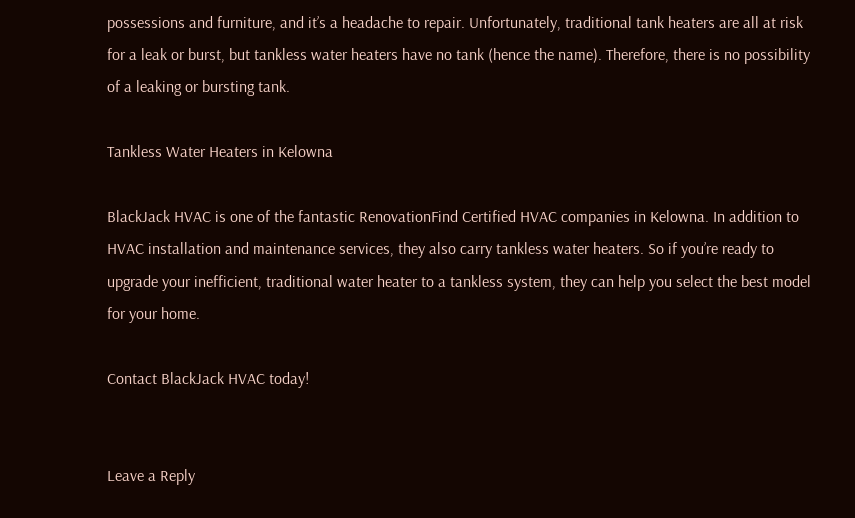possessions and furniture, and it’s a headache to repair. Unfortunately, traditional tank heaters are all at risk for a leak or burst, but tankless water heaters have no tank (hence the name). Therefore, there is no possibility of a leaking or bursting tank.

Tankless Water Heaters in Kelowna

BlackJack HVAC is one of the fantastic RenovationFind Certified HVAC companies in Kelowna. In addition to HVAC installation and maintenance services, they also carry tankless water heaters. So if you’re ready to upgrade your inefficient, traditional water heater to a tankless system, they can help you select the best model for your home.

Contact BlackJack HVAC today!


Leave a Reply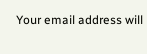Your email address will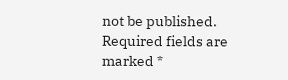not be published. Required fields are marked *